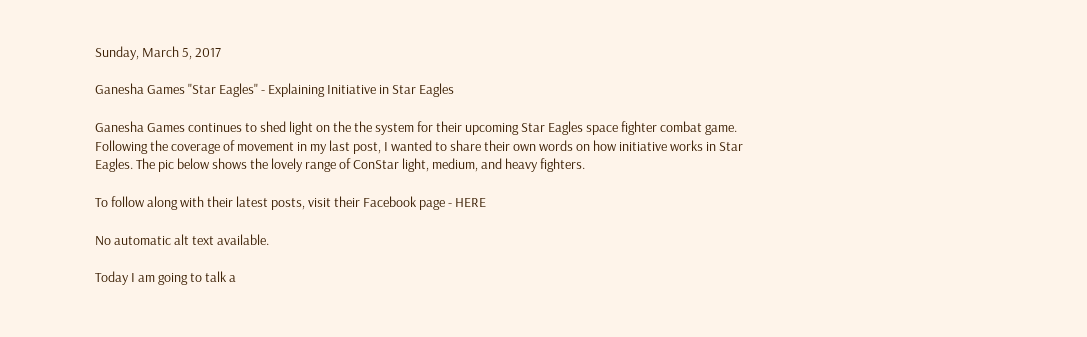Sunday, March 5, 2017

Ganesha Games "Star Eagles" - Explaining Initiative in Star Eagles

Ganesha Games continues to shed light on the the system for their upcoming Star Eagles space fighter combat game. Following the coverage of movement in my last post, I wanted to share their own words on how initiative works in Star Eagles. The pic below shows the lovely range of ConStar light, medium, and heavy fighters.

To follow along with their latest posts, visit their Facebook page - HERE

No automatic alt text available.

Today I am going to talk a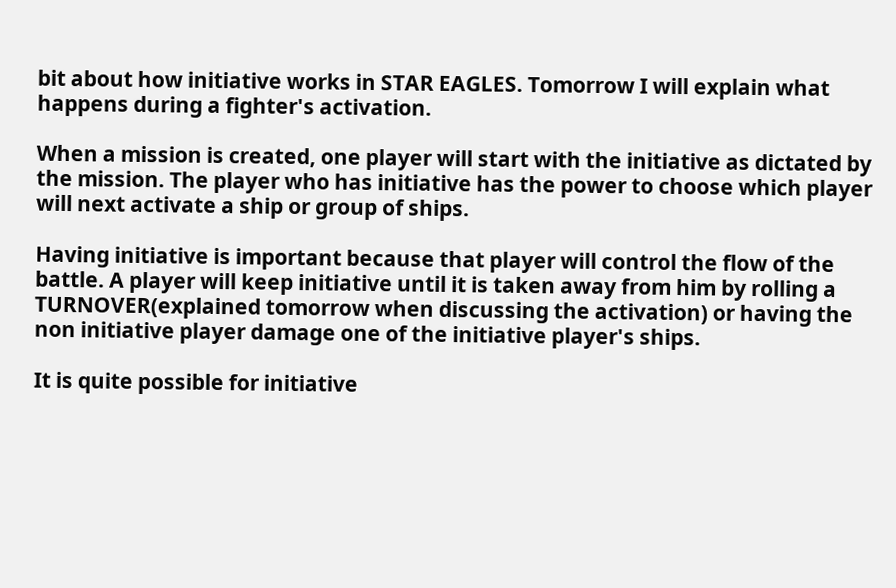bit about how initiative works in STAR EAGLES. Tomorrow I will explain what happens during a fighter's activation.

When a mission is created, one player will start with the initiative as dictated by the mission. The player who has initiative has the power to choose which player will next activate a ship or group of ships.

Having initiative is important because that player will control the flow of the battle. A player will keep initiative until it is taken away from him by rolling a TURNOVER(explained tomorrow when discussing the activation) or having the non initiative player damage one of the initiative player's ships.

It is quite possible for initiative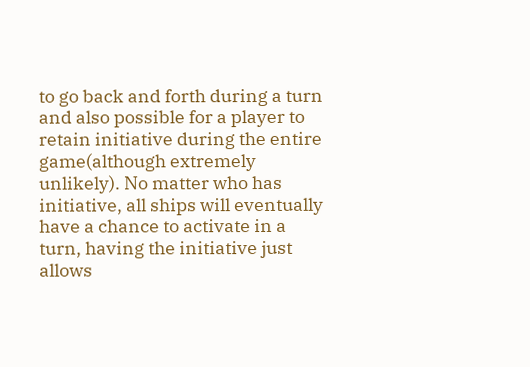to go back and forth during a turn and also possible for a player to retain initiative during the entire game(although extremely unlikely). No matter who has initiative, all ships will eventually have a chance to activate in a turn, having the initiative just allows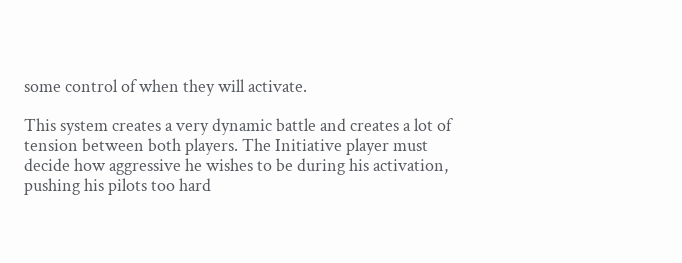some control of when they will activate.

This system creates a very dynamic battle and creates a lot of tension between both players. The Initiative player must decide how aggressive he wishes to be during his activation, pushing his pilots too hard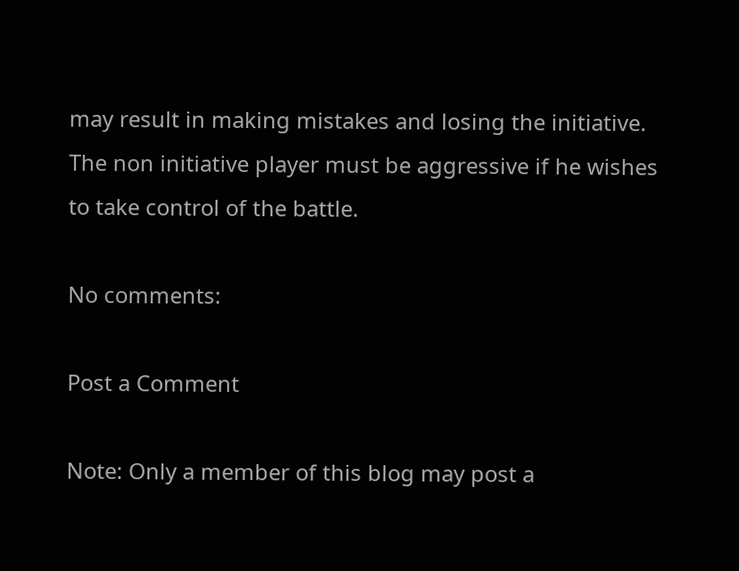may result in making mistakes and losing the initiative. The non initiative player must be aggressive if he wishes to take control of the battle.

No comments:

Post a Comment

Note: Only a member of this blog may post a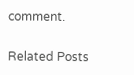comment.

Related Posts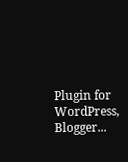Plugin for WordPress, Blogger...